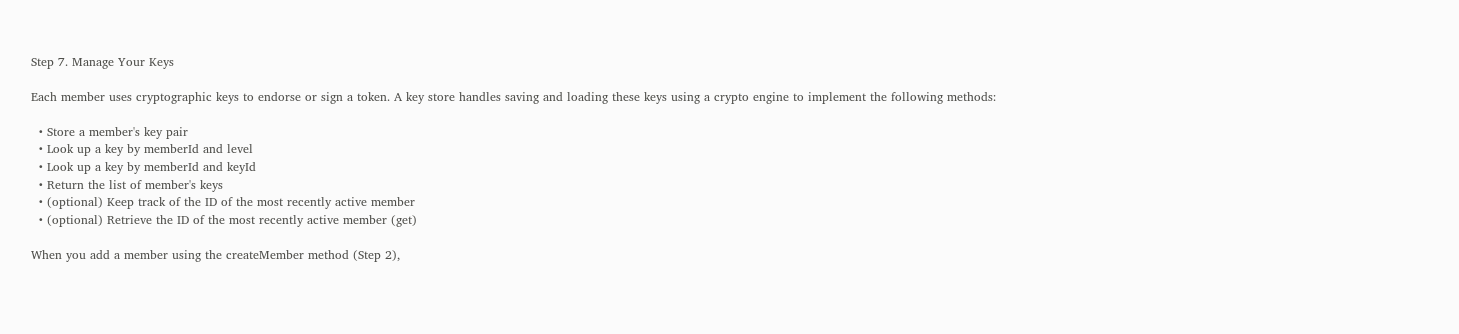Step 7. Manage Your Keys

Each member uses cryptographic keys to endorse or sign a token. A key store handles saving and loading these keys using a crypto engine to implement the following methods:

  • Store a member's key pair
  • Look up a key by memberId and level
  • Look up a key by memberId and keyId
  • Return the list of member's keys
  • (optional) Keep track of the ID of the most recently active member
  • (optional) Retrieve the ID of the most recently active member (get)

When you add a member using the createMember method (Step 2),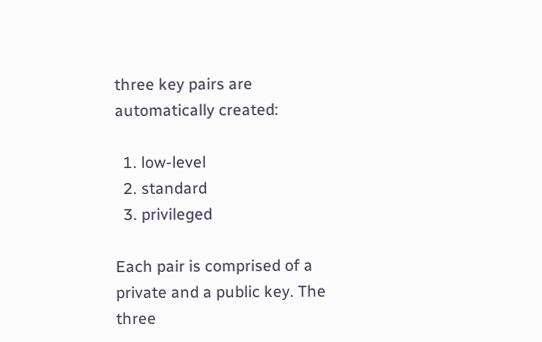three key pairs are automatically created:

  1. low-level
  2. standard
  3. privileged

Each pair is comprised of a private and a public key. The three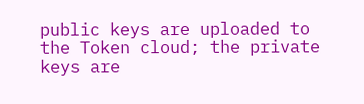public keys are uploaded to the Token cloud; the private keys are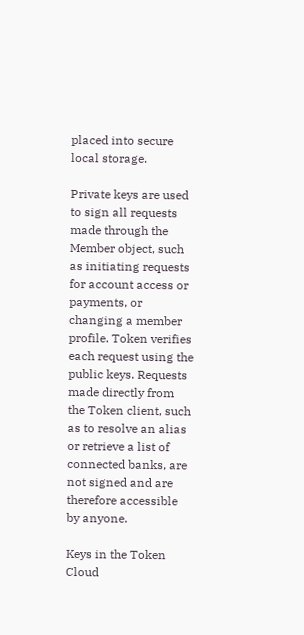placed into secure local storage.

Private keys are used to sign all requests made through the Member object, such as initiating requests for account access or payments, or changing a member profile. Token verifies each request using the public keys. Requests made directly from the Token client, such as to resolve an alias or retrieve a list of connected banks, are not signed and are therefore accessible by anyone.

Keys in the Token Cloud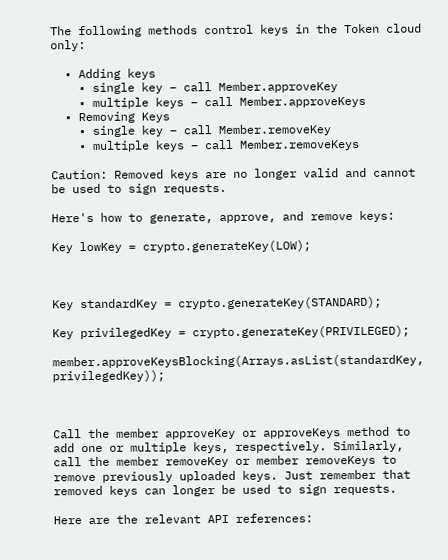The following methods control keys in the Token cloud only:

  • Adding keys
    • single key – call Member.approveKey
    • multiple keys – call Member.approveKeys
  • Removing Keys
    • single key – call Member.removeKey
    • multiple keys – call Member.removeKeys

Caution: Removed keys are no longer valid and cannot be used to sign requests.

Here's how to generate, approve, and remove keys:

Key lowKey = crypto.generateKey(LOW);



Key standardKey = crypto.generateKey(STANDARD);

Key privilegedKey = crypto.generateKey(PRIVILEGED);

member.approveKeysBlocking(Arrays.asList(standardKey, privilegedKey));



Call the member approveKey or approveKeys method to add one or multiple keys, respectively. Similarly, call the member removeKey or member removeKeys to remove previously uploaded keys. Just remember that removed keys can longer be used to sign requests.

Here are the relevant API references: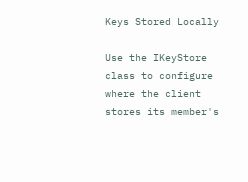Keys Stored Locally

Use the IKeyStore class to configure where the client stores its member's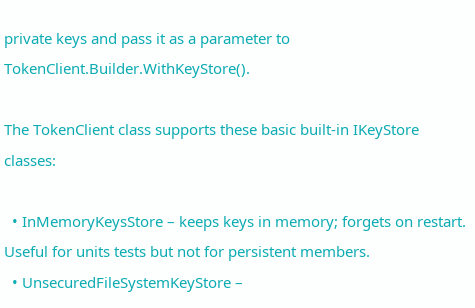private keys and pass it as a parameter to TokenClient.Builder.WithKeyStore().

The TokenClient class supports these basic built-in IKeyStore classes:

  • InMemoryKeysStore – keeps keys in memory; forgets on restart. Useful for units tests but not for persistent members.
  • UnsecuredFileSystemKeyStore –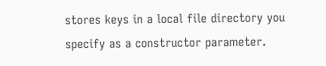stores keys in a local file directory you specify as a constructor parameter.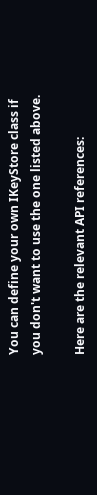You can define your own IKeyStore class if you don't want to use the one listed above.

Here are the relevant API references: